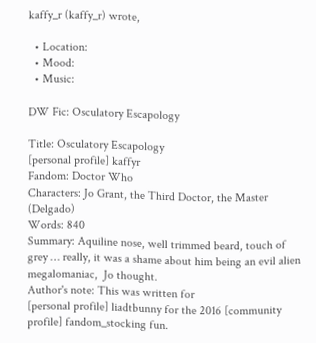kaffy_r (kaffy_r) wrote,

  • Location:
  • Mood:
  • Music:

DW Fic: Osculatory Escapology

Title: Osculatory Escapology
[personal profile] kaffyr
Fandom: Doctor Who
Characters: Jo Grant, the Third Doctor, the Master (Delgado)
Words: 840
Summary: Aquiline nose, well trimmed beard, touch of grey … really, it was a shame about him being an evil alien megalomaniac,  Jo thought.
Author's note: This was written for
[personal profile] liadtbunny for the 2016 [community profile] fandom_stocking fun.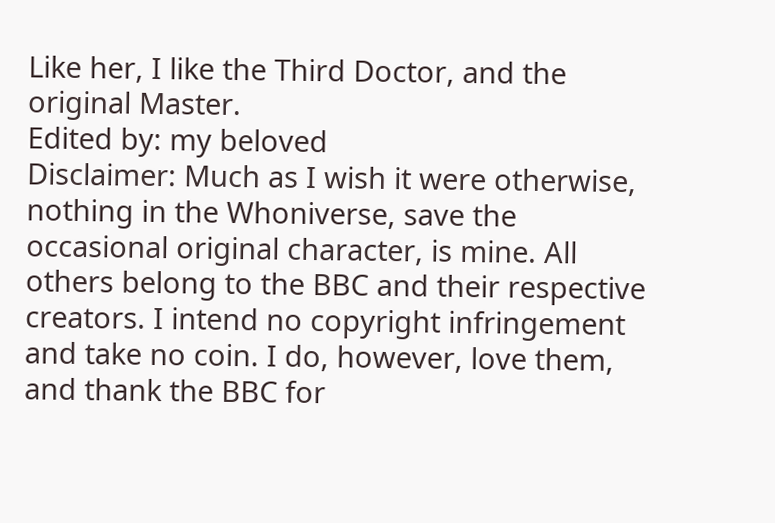Like her, I like the Third Doctor, and the original Master.
Edited by: my beloved
Disclaimer: Much as I wish it were otherwise, nothing in the Whoniverse, save the occasional original character, is mine. All others belong to the BBC and their respective creators. I intend no copyright infringement and take no coin. I do, however, love them, and thank the BBC for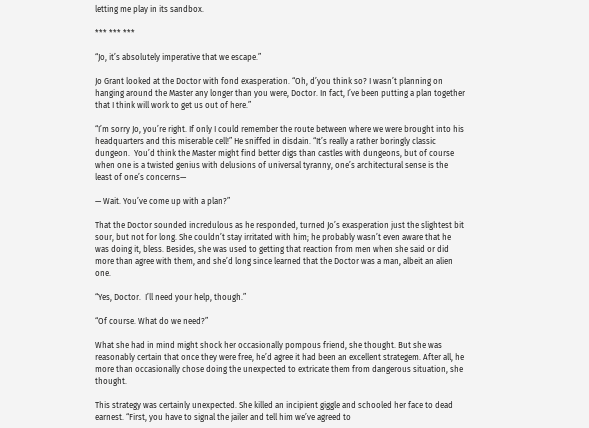letting me play in its sandbox.

*** *** ***

“Jo, it’s absolutely imperative that we escape.”

Jo Grant looked at the Doctor with fond exasperation. “Oh, d’you think so? I wasn’t planning on hanging around the Master any longer than you were, Doctor. In fact, I’ve been putting a plan together that I think will work to get us out of here.”

“I’m sorry Jo, you’re right. If only I could remember the route between where we were brought into his headquarters and this miserable cell!” He sniffed in disdain. “It’s really a rather boringly classic dungeon.  You’d think the Master might find better digs than castles with dungeons, but of course when one is a twisted genius with delusions of universal tyranny, one’s architectural sense is the least of one’s concerns—

— Wait. You’ve come up with a plan?”

That the Doctor sounded incredulous as he responded, turned Jo’s exasperation just the slightest bit sour, but not for long. She couldn’t stay irritated with him; he probably wasn’t even aware that he was doing it, bless. Besides, she was used to getting that reaction from men when she said or did more than agree with them, and she’d long since learned that the Doctor was a man, albeit an alien one.

“Yes, Doctor.  I’ll need your help, though.”

“Of course. What do we need?”

What she had in mind might shock her occasionally pompous friend, she thought. But she was reasonably certain that once they were free, he’d agree it had been an excellent strategem. After all, he more than occasionally chose doing the unexpected to extricate them from dangerous situation, she thought.

This strategy was certainly unexpected. She killed an incipient giggle and schooled her face to dead earnest. “First, you have to signal the jailer and tell him we’ve agreed to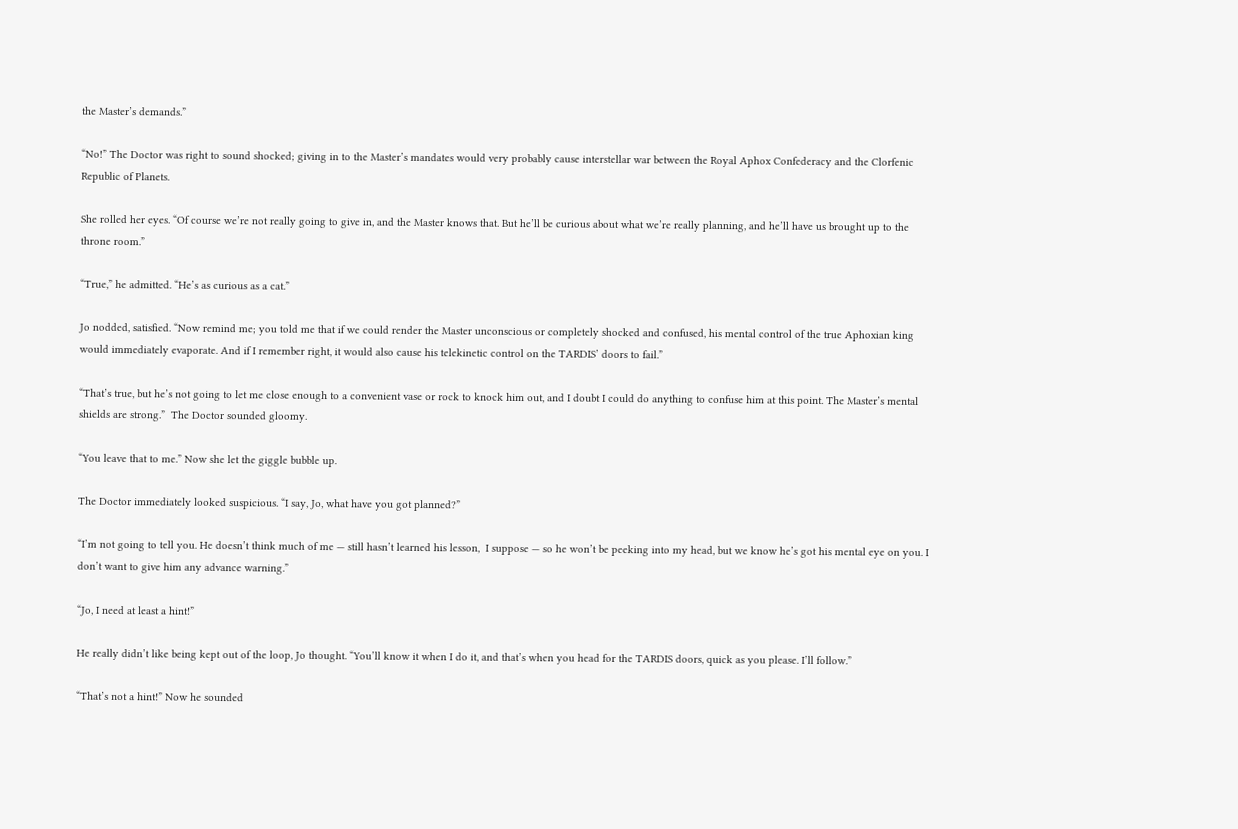the Master’s demands.”

“No!” The Doctor was right to sound shocked; giving in to the Master’s mandates would very probably cause interstellar war between the Royal Aphox Confederacy and the Clorfenic Republic of Planets.

She rolled her eyes. “Of course we’re not really going to give in, and the Master knows that. But he’ll be curious about what we’re really planning, and he’ll have us brought up to the throne room.”

“True,” he admitted. “He’s as curious as a cat.”

Jo nodded, satisfied. “Now remind me; you told me that if we could render the Master unconscious or completely shocked and confused, his mental control of the true Aphoxian king would immediately evaporate. And if I remember right, it would also cause his telekinetic control on the TARDIS’ doors to fail.”

“That’s true, but he’s not going to let me close enough to a convenient vase or rock to knock him out, and I doubt I could do anything to confuse him at this point. The Master’s mental shields are strong.”  The Doctor sounded gloomy.

“You leave that to me.” Now she let the giggle bubble up.

The Doctor immediately looked suspicious. “I say, Jo, what have you got planned?”

“I’m not going to tell you. He doesn’t think much of me — still hasn’t learned his lesson,  I suppose — so he won’t be peeking into my head, but we know he’s got his mental eye on you. I don’t want to give him any advance warning.”

“Jo, I need at least a hint!”

He really didn’t like being kept out of the loop, Jo thought. “You’ll know it when I do it, and that’s when you head for the TARDIS doors, quick as you please. I’ll follow.”

“That’s not a hint!” Now he sounded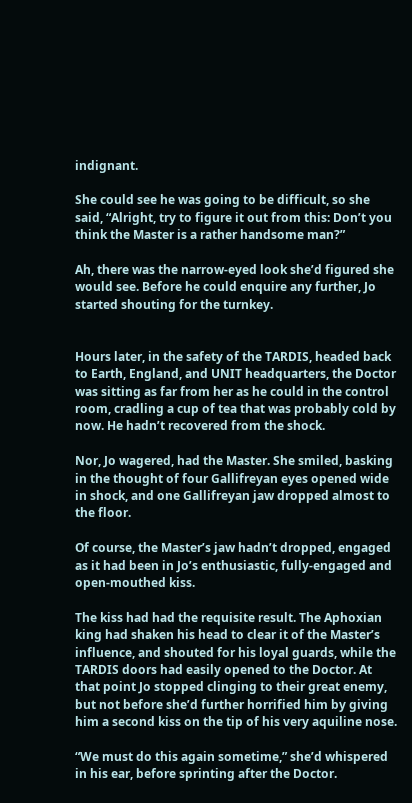indignant.

She could see he was going to be difficult, so she said, “Alright, try to figure it out from this: Don’t you think the Master is a rather handsome man?”

Ah, there was the narrow-eyed look she’d figured she would see. Before he could enquire any further, Jo started shouting for the turnkey.


Hours later, in the safety of the TARDIS, headed back to Earth, England, and UNIT headquarters, the Doctor was sitting as far from her as he could in the control room, cradling a cup of tea that was probably cold by now. He hadn’t recovered from the shock.

Nor, Jo wagered, had the Master. She smiled, basking in the thought of four Gallifreyan eyes opened wide in shock, and one Gallifreyan jaw dropped almost to the floor.

Of course, the Master’s jaw hadn’t dropped, engaged as it had been in Jo’s enthusiastic, fully-engaged and open-mouthed kiss.

The kiss had had the requisite result. The Aphoxian king had shaken his head to clear it of the Master’s influence, and shouted for his loyal guards, while the TARDIS doors had easily opened to the Doctor. At that point Jo stopped clinging to their great enemy, but not before she’d further horrified him by giving him a second kiss on the tip of his very aquiline nose.

“We must do this again sometime,” she’d whispered in his ear, before sprinting after the Doctor.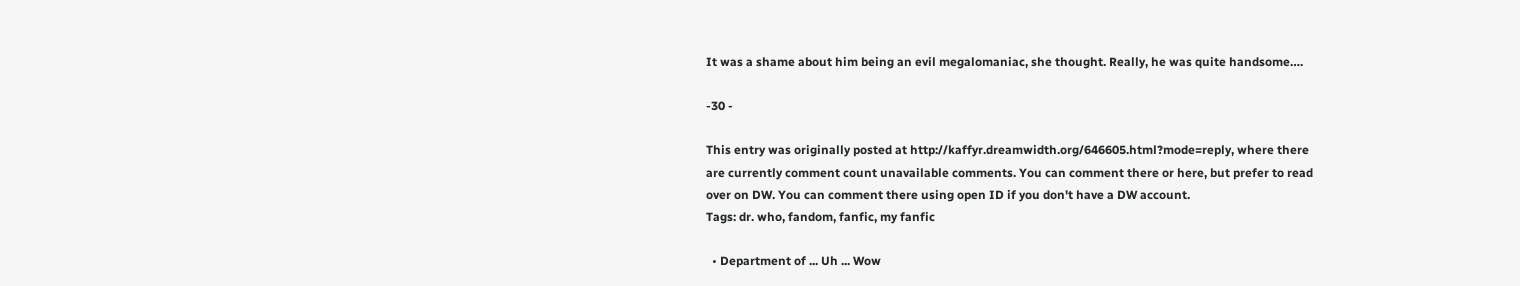It was a shame about him being an evil megalomaniac, she thought. Really, he was quite handsome….

-30 -

This entry was originally posted at http://kaffyr.dreamwidth.org/646605.html?mode=reply, where there are currently comment count unavailable comments. You can comment there or here, but prefer to read over on DW. You can comment there using open ID if you don't have a DW account.
Tags: dr. who, fandom, fanfic, my fanfic

  • Department of ... Uh ... Wow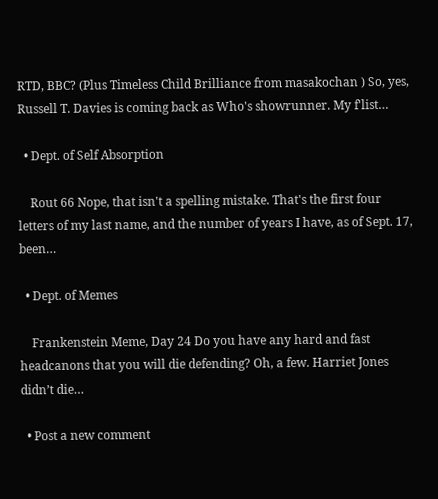RTD, BBC? (Plus Timeless Child Brilliance from masakochan ) So, yes, Russell T. Davies is coming back as Who's showrunner. My f'list…

  • Dept. of Self Absorption

    Rout 66 Nope, that isn't a spelling mistake. That's the first four letters of my last name, and the number of years I have, as of Sept. 17, been…

  • Dept. of Memes

    Frankenstein Meme, Day 24 Do you have any hard and fast headcanons that you will die defending? Oh, a few. Harriet Jones didn’t die…

  • Post a new comment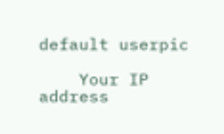default userpic

    Your IP address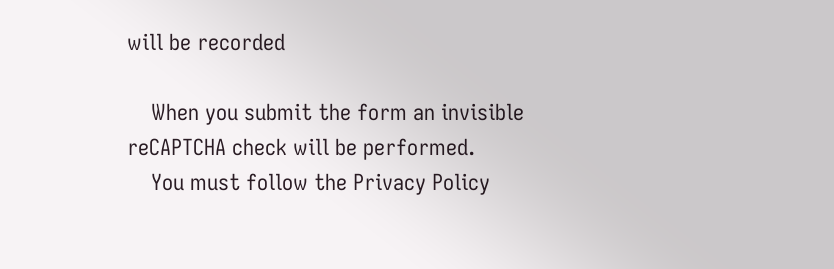will be recorded

    When you submit the form an invisible reCAPTCHA check will be performed.
    You must follow the Privacy Policy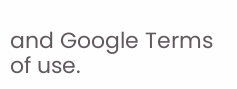and Google Terms of use.